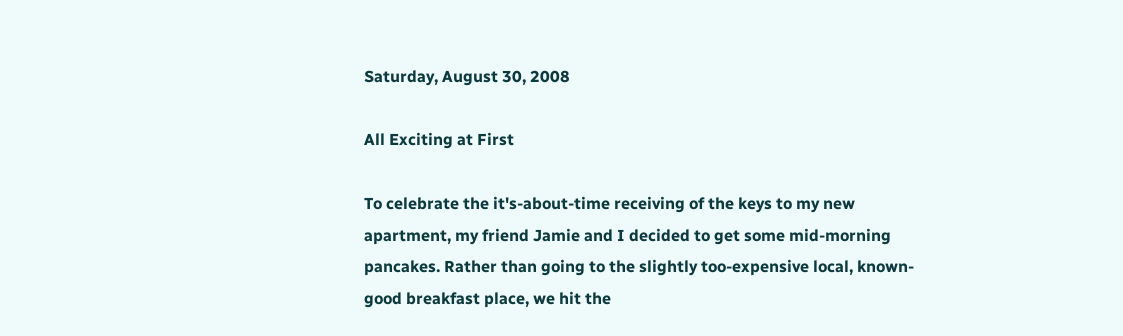Saturday, August 30, 2008

All Exciting at First

To celebrate the it's-about-time receiving of the keys to my new apartment, my friend Jamie and I decided to get some mid-morning pancakes. Rather than going to the slightly too-expensive local, known-good breakfast place, we hit the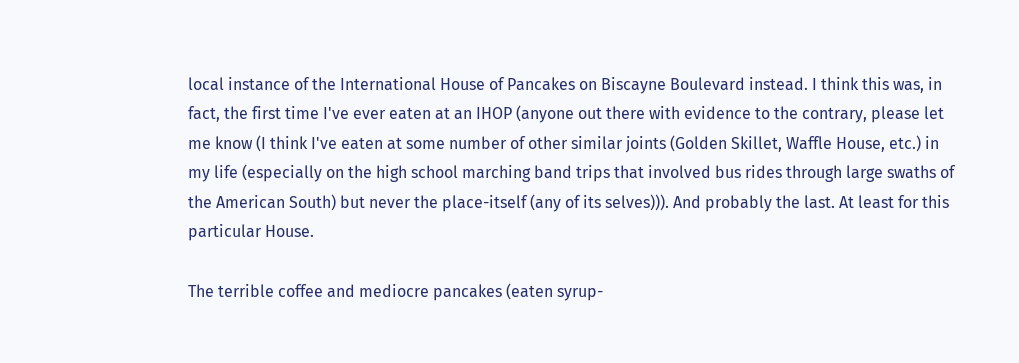local instance of the International House of Pancakes on Biscayne Boulevard instead. I think this was, in fact, the first time I've ever eaten at an IHOP (anyone out there with evidence to the contrary, please let me know (I think I've eaten at some number of other similar joints (Golden Skillet, Waffle House, etc.) in my life (especially on the high school marching band trips that involved bus rides through large swaths of the American South) but never the place-itself (any of its selves))). And probably the last. At least for this particular House.

The terrible coffee and mediocre pancakes (eaten syrup-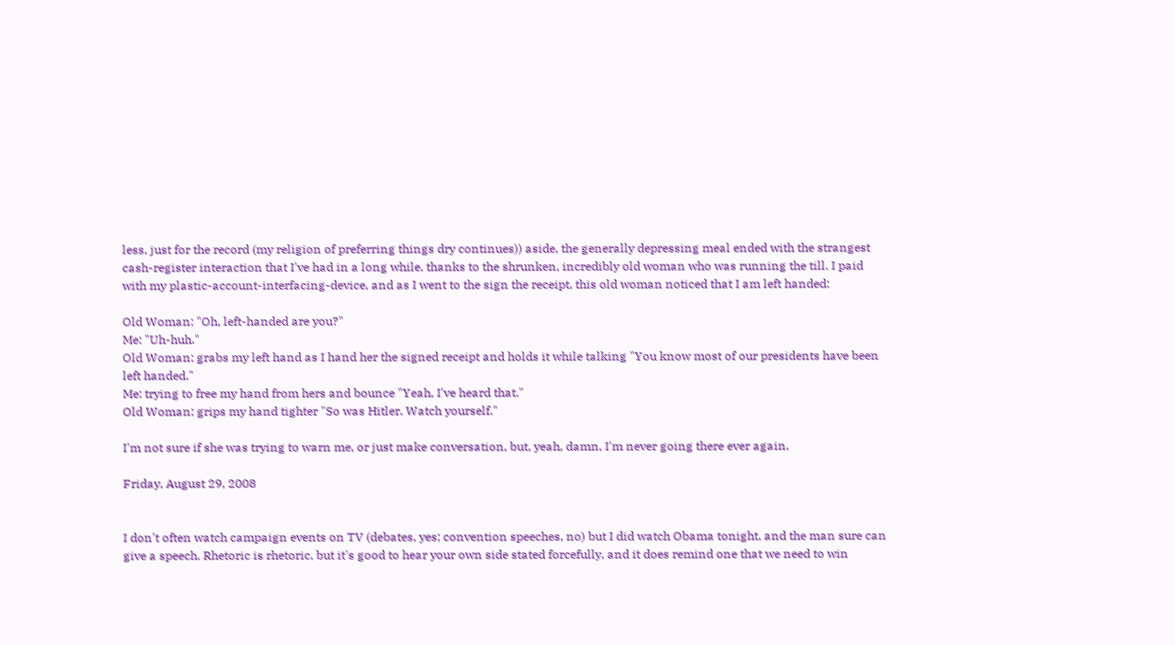less, just for the record (my religion of preferring things dry continues)) aside, the generally depressing meal ended with the strangest cash-register interaction that I've had in a long while, thanks to the shrunken, incredibly old woman who was running the till. I paid with my plastic-account-interfacing-device, and as I went to the sign the receipt, this old woman noticed that I am left handed:

Old Woman: "Oh, left-handed are you?"
Me: "Uh-huh."
Old Woman: grabs my left hand as I hand her the signed receipt and holds it while talking "You know most of our presidents have been left handed."
Me: trying to free my hand from hers and bounce "Yeah, I've heard that."
Old Woman: grips my hand tighter "So was Hitler. Watch yourself."

I'm not sure if she was trying to warn me, or just make conversation, but, yeah, damn, I'm never going there ever again.

Friday, August 29, 2008


I don't often watch campaign events on TV (debates, yes; convention speeches, no) but I did watch Obama tonight, and the man sure can give a speech. Rhetoric is rhetoric, but it's good to hear your own side stated forcefully, and it does remind one that we need to win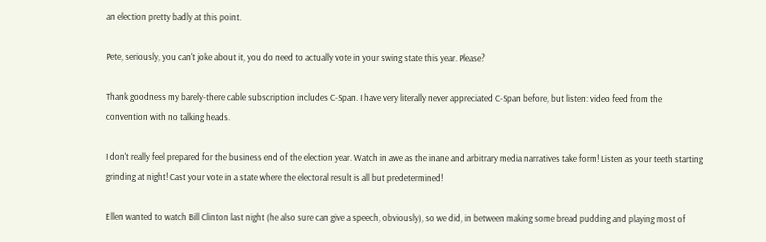an election pretty badly at this point.

Pete, seriously, you can't joke about it, you do need to actually vote in your swing state this year. Please?

Thank goodness my barely-there cable subscription includes C-Span. I have very literally never appreciated C-Span before, but listen: video feed from the convention with no talking heads.

I don't really feel prepared for the business end of the election year. Watch in awe as the inane and arbitrary media narratives take form! Listen as your teeth starting grinding at night! Cast your vote in a state where the electoral result is all but predetermined!

Ellen wanted to watch Bill Clinton last night (he also sure can give a speech, obviously), so we did, in between making some bread pudding and playing most of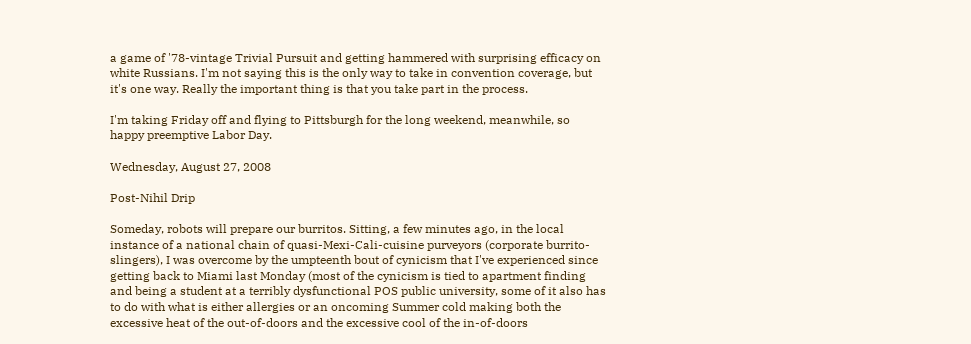a game of '78-vintage Trivial Pursuit and getting hammered with surprising efficacy on white Russians. I'm not saying this is the only way to take in convention coverage, but it's one way. Really the important thing is that you take part in the process.

I'm taking Friday off and flying to Pittsburgh for the long weekend, meanwhile, so happy preemptive Labor Day.

Wednesday, August 27, 2008

Post-Nihil Drip

Someday, robots will prepare our burritos. Sitting, a few minutes ago, in the local instance of a national chain of quasi-Mexi-Cali-cuisine purveyors (corporate burrito-slingers), I was overcome by the umpteenth bout of cynicism that I've experienced since getting back to Miami last Monday (most of the cynicism is tied to apartment finding and being a student at a terribly dysfunctional POS public university, some of it also has to do with what is either allergies or an oncoming Summer cold making both the excessive heat of the out-of-doors and the excessive cool of the in-of-doors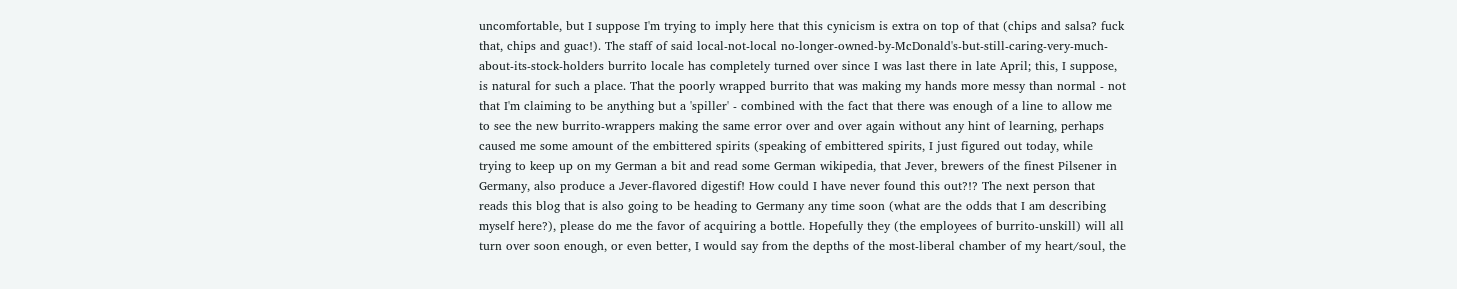uncomfortable, but I suppose I'm trying to imply here that this cynicism is extra on top of that (chips and salsa? fuck that, chips and guac!). The staff of said local-not-local no-longer-owned-by-McDonald's-but-still-caring-very-much-about-its-stock-holders burrito locale has completely turned over since I was last there in late April; this, I suppose, is natural for such a place. That the poorly wrapped burrito that was making my hands more messy than normal - not that I'm claiming to be anything but a 'spiller' - combined with the fact that there was enough of a line to allow me to see the new burrito-wrappers making the same error over and over again without any hint of learning, perhaps caused me some amount of the embittered spirits (speaking of embittered spirits, I just figured out today, while trying to keep up on my German a bit and read some German wikipedia, that Jever, brewers of the finest Pilsener in Germany, also produce a Jever-flavored digestif! How could I have never found this out?!? The next person that reads this blog that is also going to be heading to Germany any time soon (what are the odds that I am describing myself here?), please do me the favor of acquiring a bottle. Hopefully they (the employees of burrito-unskill) will all turn over soon enough, or even better, I would say from the depths of the most-liberal chamber of my heart/soul, the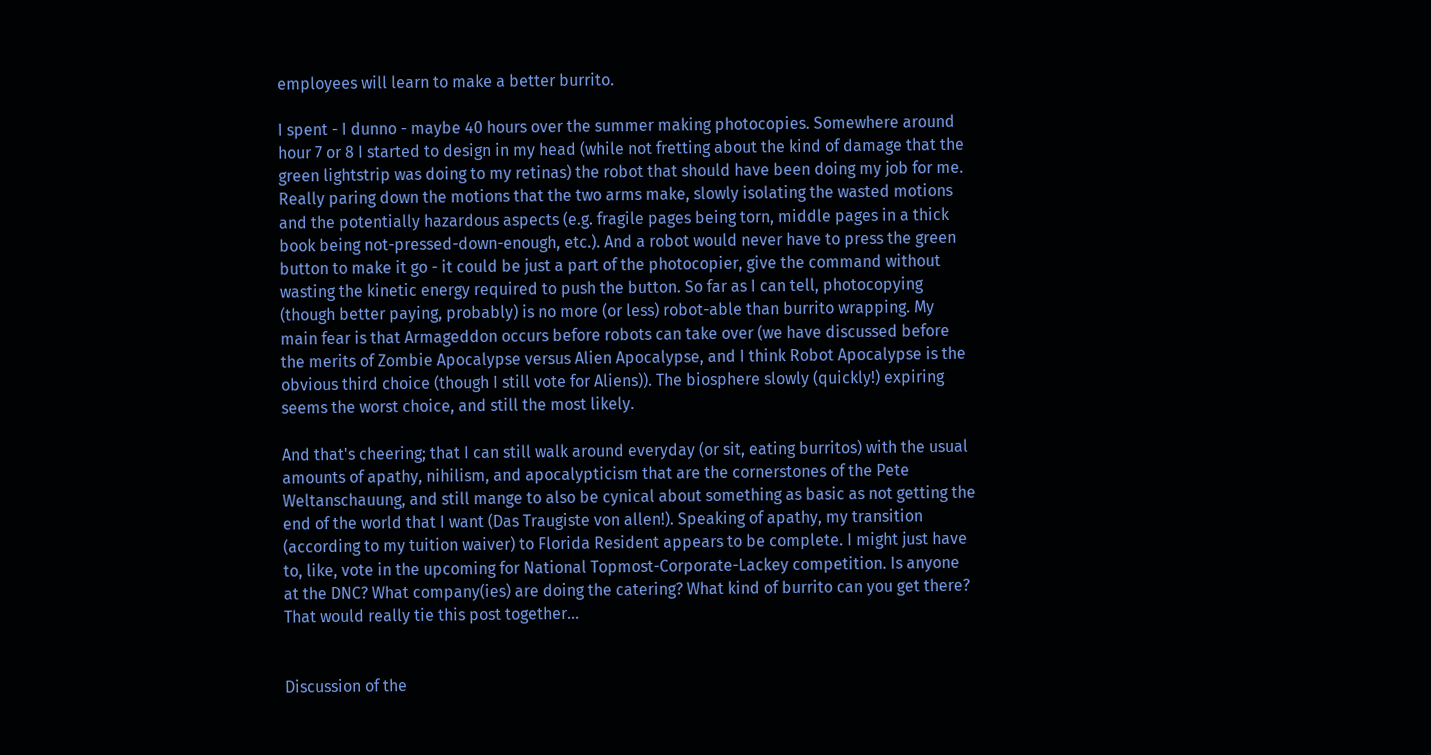employees will learn to make a better burrito.

I spent - I dunno - maybe 40 hours over the summer making photocopies. Somewhere around hour 7 or 8 I started to design in my head (while not fretting about the kind of damage that the green lightstrip was doing to my retinas) the robot that should have been doing my job for me. Really paring down the motions that the two arms make, slowly isolating the wasted motions and the potentially hazardous aspects (e.g. fragile pages being torn, middle pages in a thick book being not-pressed-down-enough, etc.). And a robot would never have to press the green button to make it go - it could be just a part of the photocopier, give the command without wasting the kinetic energy required to push the button. So far as I can tell, photocopying (though better paying, probably) is no more (or less) robot-able than burrito wrapping. My main fear is that Armageddon occurs before robots can take over (we have discussed before the merits of Zombie Apocalypse versus Alien Apocalypse, and I think Robot Apocalypse is the obvious third choice (though I still vote for Aliens)). The biosphere slowly (quickly!) expiring seems the worst choice, and still the most likely.

And that's cheering; that I can still walk around everyday (or sit, eating burritos) with the usual amounts of apathy, nihilism, and apocalypticism that are the cornerstones of the Pete Weltanschauung, and still mange to also be cynical about something as basic as not getting the end of the world that I want (Das Traugiste von allen!). Speaking of apathy, my transition (according to my tuition waiver) to Florida Resident appears to be complete. I might just have to, like, vote in the upcoming for National Topmost-Corporate-Lackey competition. Is anyone at the DNC? What company(ies) are doing the catering? What kind of burrito can you get there? That would really tie this post together...


Discussion of the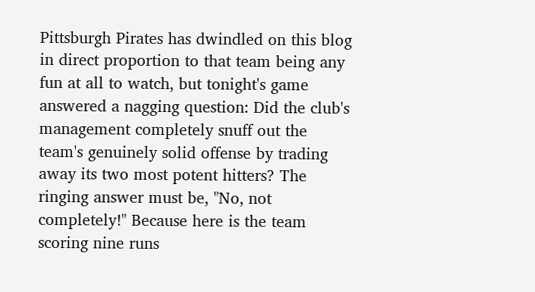Pittsburgh Pirates has dwindled on this blog in direct proportion to that team being any fun at all to watch, but tonight's game answered a nagging question: Did the club's management completely snuff out the team's genuinely solid offense by trading away its two most potent hitters? The ringing answer must be, "No, not completely!" Because here is the team scoring nine runs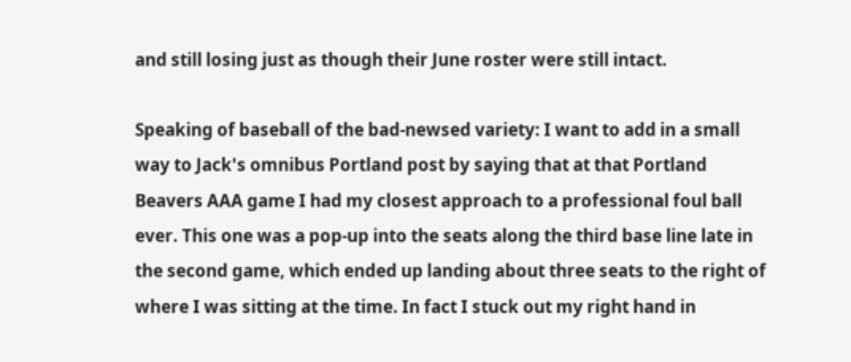and still losing just as though their June roster were still intact.

Speaking of baseball of the bad-newsed variety: I want to add in a small way to Jack's omnibus Portland post by saying that at that Portland Beavers AAA game I had my closest approach to a professional foul ball ever. This one was a pop-up into the seats along the third base line late in the second game, which ended up landing about three seats to the right of where I was sitting at the time. In fact I stuck out my right hand in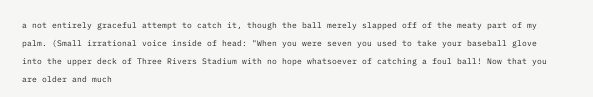a not entirely graceful attempt to catch it, though the ball merely slapped off of the meaty part of my palm. (Small irrational voice inside of head: "When you were seven you used to take your baseball glove into the upper deck of Three Rivers Stadium with no hope whatsoever of catching a foul ball! Now that you are older and much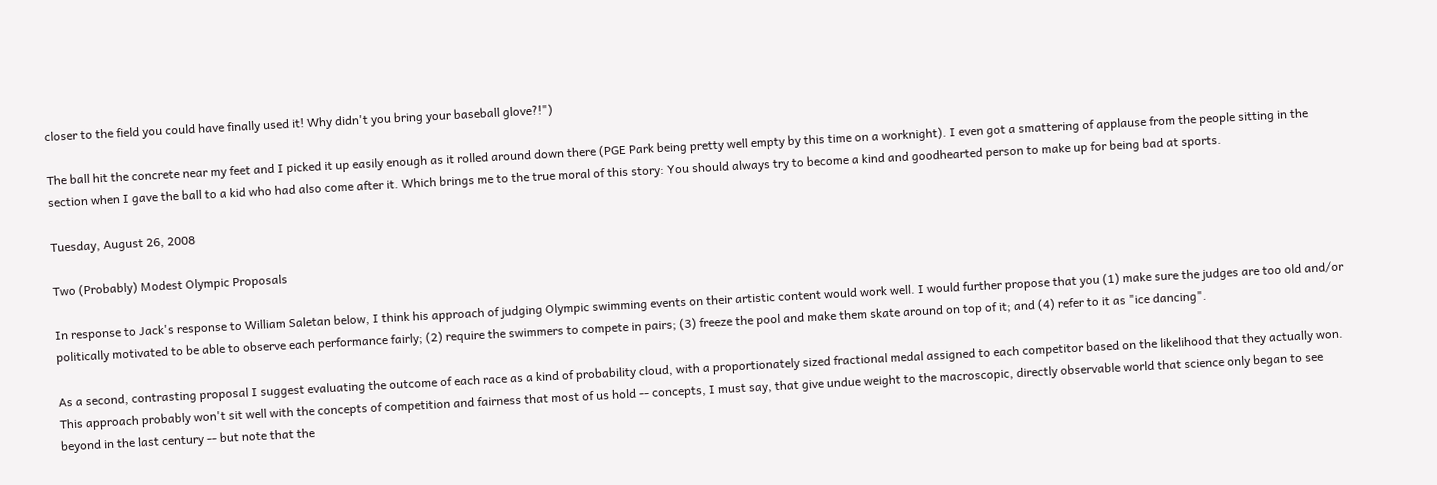closer to the field you could have finally used it! Why didn't you bring your baseball glove?!")

The ball hit the concrete near my feet and I picked it up easily enough as it rolled around down there (PGE Park being pretty well empty by this time on a worknight). I even got a smattering of applause from the people sitting in the section when I gave the ball to a kid who had also come after it. Which brings me to the true moral of this story: You should always try to become a kind and goodhearted person to make up for being bad at sports.

Tuesday, August 26, 2008

Two (Probably) Modest Olympic Proposals

In response to Jack's response to William Saletan below, I think his approach of judging Olympic swimming events on their artistic content would work well. I would further propose that you (1) make sure the judges are too old and/or politically motivated to be able to observe each performance fairly; (2) require the swimmers to compete in pairs; (3) freeze the pool and make them skate around on top of it; and (4) refer to it as "ice dancing".

As a second, contrasting proposal I suggest evaluating the outcome of each race as a kind of probability cloud, with a proportionately sized fractional medal assigned to each competitor based on the likelihood that they actually won. This approach probably won't sit well with the concepts of competition and fairness that most of us hold -- concepts, I must say, that give undue weight to the macroscopic, directly observable world that science only began to see beyond in the last century -- but note that the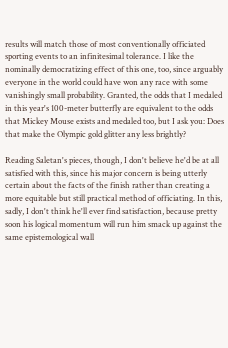results will match those of most conventionally officiated sporting events to an infinitesimal tolerance. I like the nominally democratizing effect of this one, too, since arguably everyone in the world could have won any race with some vanishingly small probability. Granted, the odds that I medaled in this year's 100-meter butterfly are equivalent to the odds that Mickey Mouse exists and medaled too, but I ask you: Does that make the Olympic gold glitter any less brightly?

Reading Saletan's pieces, though, I don't believe he'd be at all satisfied with this, since his major concern is being utterly certain about the facts of the finish rather than creating a more equitable but still practical method of officiating. In this, sadly, I don't think he'll ever find satisfaction, because pretty soon his logical momentum will run him smack up against the same epistemological wall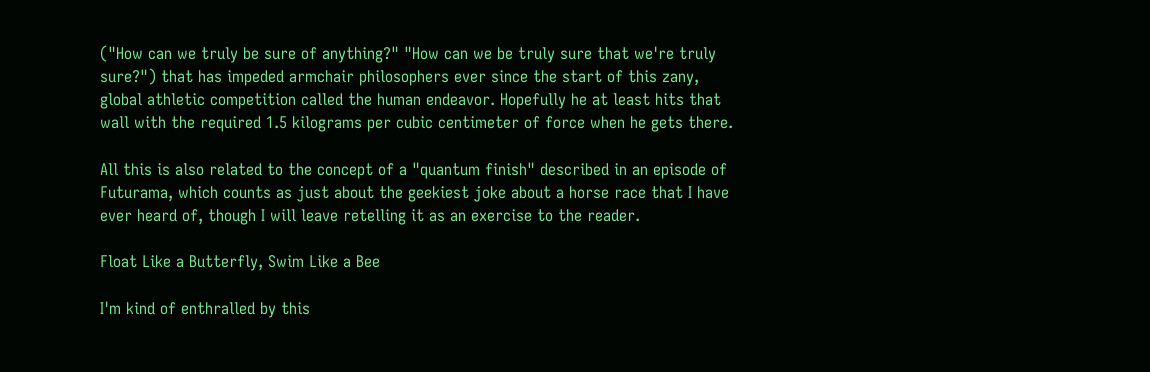("How can we truly be sure of anything?" "How can we be truly sure that we're truly sure?") that has impeded armchair philosophers ever since the start of this zany, global athletic competition called the human endeavor. Hopefully he at least hits that wall with the required 1.5 kilograms per cubic centimeter of force when he gets there.

All this is also related to the concept of a "quantum finish" described in an episode of Futurama, which counts as just about the geekiest joke about a horse race that I have ever heard of, though I will leave retelling it as an exercise to the reader.

Float Like a Butterfly, Swim Like a Bee

I'm kind of enthralled by this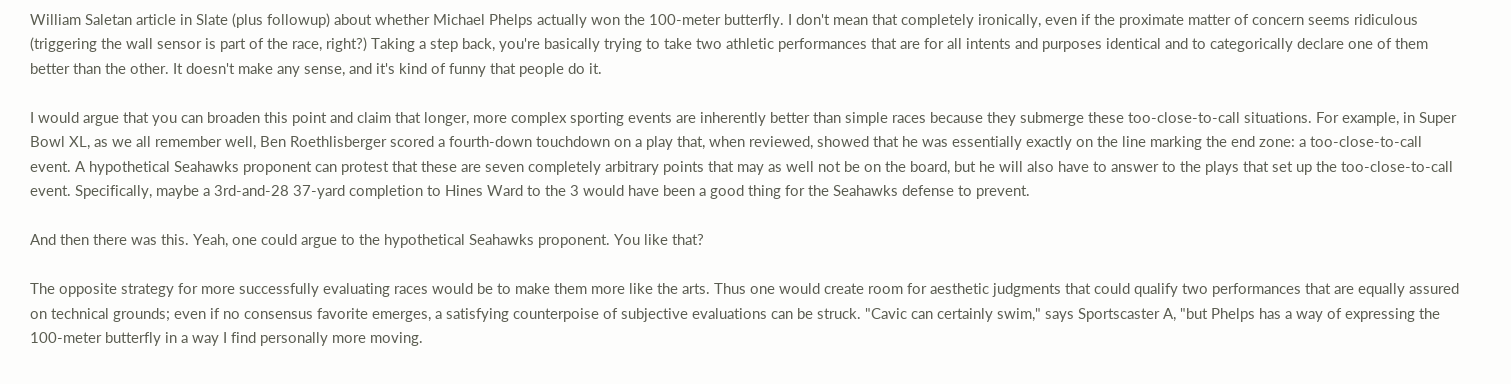William Saletan article in Slate (plus followup) about whether Michael Phelps actually won the 100-meter butterfly. I don't mean that completely ironically, even if the proximate matter of concern seems ridiculous (triggering the wall sensor is part of the race, right?) Taking a step back, you're basically trying to take two athletic performances that are for all intents and purposes identical and to categorically declare one of them better than the other. It doesn't make any sense, and it's kind of funny that people do it.

I would argue that you can broaden this point and claim that longer, more complex sporting events are inherently better than simple races because they submerge these too-close-to-call situations. For example, in Super Bowl XL, as we all remember well, Ben Roethlisberger scored a fourth-down touchdown on a play that, when reviewed, showed that he was essentially exactly on the line marking the end zone: a too-close-to-call event. A hypothetical Seahawks proponent can protest that these are seven completely arbitrary points that may as well not be on the board, but he will also have to answer to the plays that set up the too-close-to-call event. Specifically, maybe a 3rd-and-28 37-yard completion to Hines Ward to the 3 would have been a good thing for the Seahawks defense to prevent.

And then there was this. Yeah, one could argue to the hypothetical Seahawks proponent. You like that?

The opposite strategy for more successfully evaluating races would be to make them more like the arts. Thus one would create room for aesthetic judgments that could qualify two performances that are equally assured on technical grounds; even if no consensus favorite emerges, a satisfying counterpoise of subjective evaluations can be struck. "Cavic can certainly swim," says Sportscaster A, "but Phelps has a way of expressing the 100-meter butterfly in a way I find personally more moving.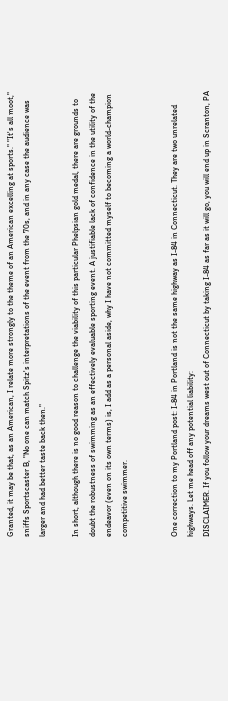Granted, it may be that, as an American, I relate more strongly to the theme of an American excelling at sports." "It's all moot," sniffs Sportscaster B, "No one can match Spitz's interpretations of the event from the 70s, and in any case the audience was larger and had better taste back then."

In short, although there is no good reason to challenge the viability of this particular Phelpsian gold medal, there are grounds to doubt the robustness of swimming as an effectively evaluable sporting event. A justifiable lack of confidence in the utility of the endeavor (even on its own terms) is, I add as a personal aside, why I have not committed myself to becoming a world-champion competitive swimmer.


One correction to my Portland post: I-84 in Portland is not the same highway as I-84 in Connecticut. They are two unrelated highways. Let me head off any potential liability:
DISCLAIMER. If you follow your dreams west out of Connecticut by taking I-84 as far as it will go, you will end up in Scranton, PA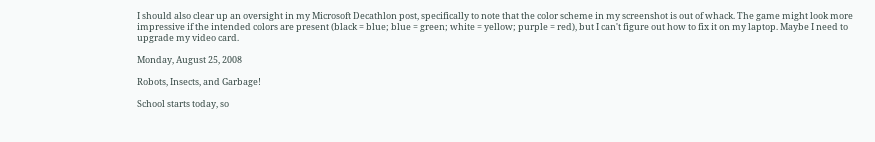I should also clear up an oversight in my Microsoft Decathlon post, specifically to note that the color scheme in my screenshot is out of whack. The game might look more impressive if the intended colors are present (black = blue; blue = green; white = yellow; purple = red), but I can't figure out how to fix it on my laptop. Maybe I need to upgrade my video card.

Monday, August 25, 2008

Robots, Insects, and Garbage!

School starts today, so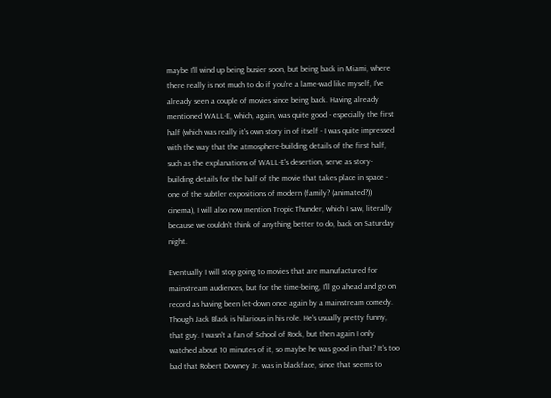maybe I'll wind up being busier soon, but being back in Miami, where there really is not much to do if you're a lame-wad like myself, I've already seen a couple of movies since being back. Having already mentioned WALL-E, which, again, was quite good - especially the first half (which was really it's own story in of itself - I was quite impressed with the way that the atmosphere-building details of the first half, such as the explanations of WALL-E's desertion, serve as story-building details for the half of the movie that takes place in space - one of the subtler expositions of modern (family? (animated?)) cinema), I will also now mention Tropic Thunder, which I saw, literally because we couldn't think of anything better to do, back on Saturday night.

Eventually I will stop going to movies that are manufactured for mainstream audiences, but for the time-being, I'll go ahead and go on record as having been let-down once again by a mainstream comedy. Though Jack Black is hilarious in his role. He's usually pretty funny, that guy. I wasn't a fan of School of Rock, but then again I only watched about 10 minutes of it, so maybe he was good in that? It's too bad that Robert Downey Jr. was in blackface, since that seems to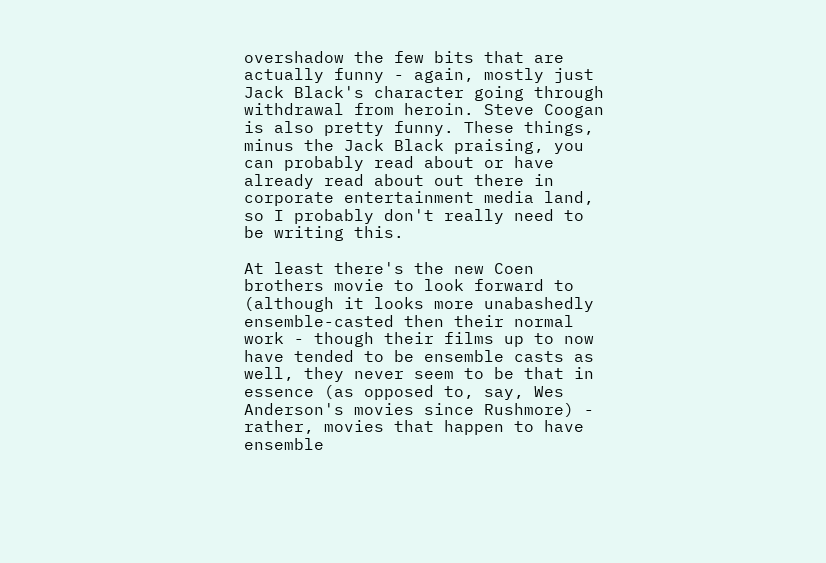overshadow the few bits that are actually funny - again, mostly just Jack Black's character going through withdrawal from heroin. Steve Coogan is also pretty funny. These things, minus the Jack Black praising, you can probably read about or have already read about out there in corporate entertainment media land, so I probably don't really need to be writing this.

At least there's the new Coen brothers movie to look forward to (although it looks more unabashedly ensemble-casted then their normal work - though their films up to now have tended to be ensemble casts as well, they never seem to be that in essence (as opposed to, say, Wes Anderson's movies since Rushmore) - rather, movies that happen to have ensemble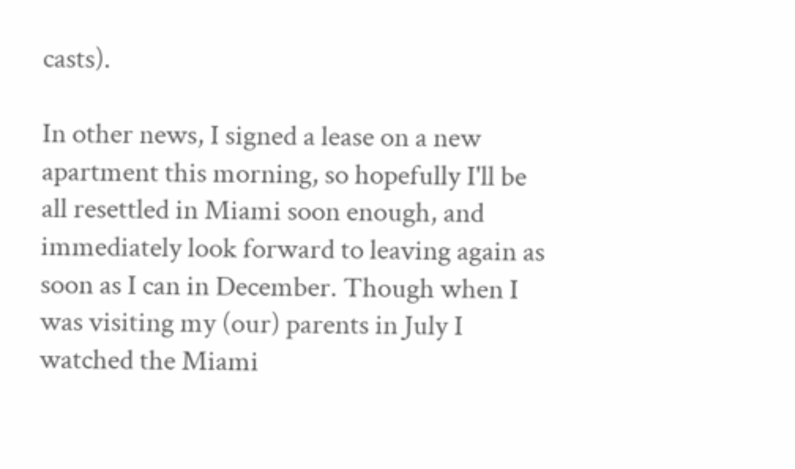casts).

In other news, I signed a lease on a new apartment this morning, so hopefully I'll be all resettled in Miami soon enough, and immediately look forward to leaving again as soon as I can in December. Though when I was visiting my (our) parents in July I watched the Miami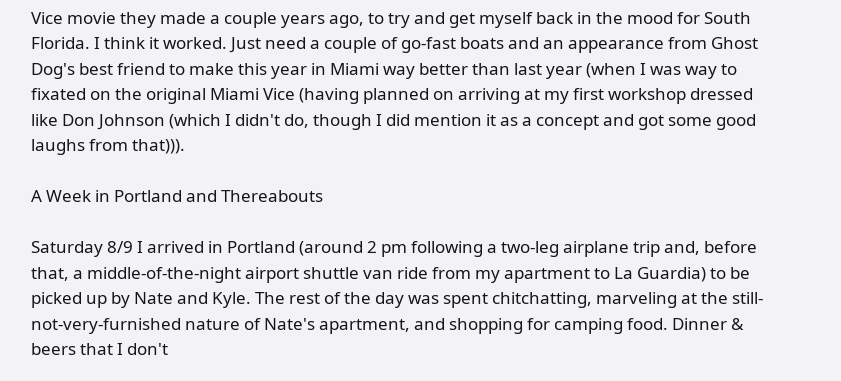Vice movie they made a couple years ago, to try and get myself back in the mood for South Florida. I think it worked. Just need a couple of go-fast boats and an appearance from Ghost Dog's best friend to make this year in Miami way better than last year (when I was way to fixated on the original Miami Vice (having planned on arriving at my first workshop dressed like Don Johnson (which I didn't do, though I did mention it as a concept and got some good laughs from that))).

A Week in Portland and Thereabouts

Saturday 8/9 I arrived in Portland (around 2 pm following a two-leg airplane trip and, before that, a middle-of-the-night airport shuttle van ride from my apartment to La Guardia) to be picked up by Nate and Kyle. The rest of the day was spent chitchatting, marveling at the still-not-very-furnished nature of Nate's apartment, and shopping for camping food. Dinner & beers that I don't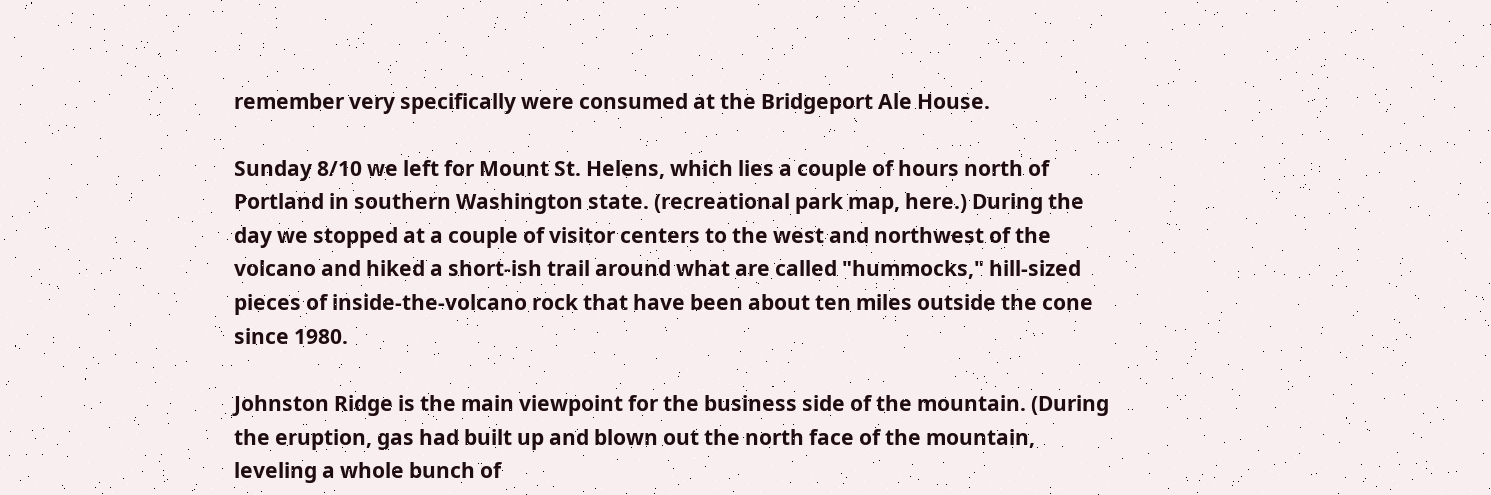remember very specifically were consumed at the Bridgeport Ale House.

Sunday 8/10 we left for Mount St. Helens, which lies a couple of hours north of Portland in southern Washington state. (recreational park map, here.) During the day we stopped at a couple of visitor centers to the west and northwest of the volcano and hiked a short-ish trail around what are called "hummocks," hill-sized pieces of inside-the-volcano rock that have been about ten miles outside the cone since 1980.

Johnston Ridge is the main viewpoint for the business side of the mountain. (During the eruption, gas had built up and blown out the north face of the mountain, leveling a whole bunch of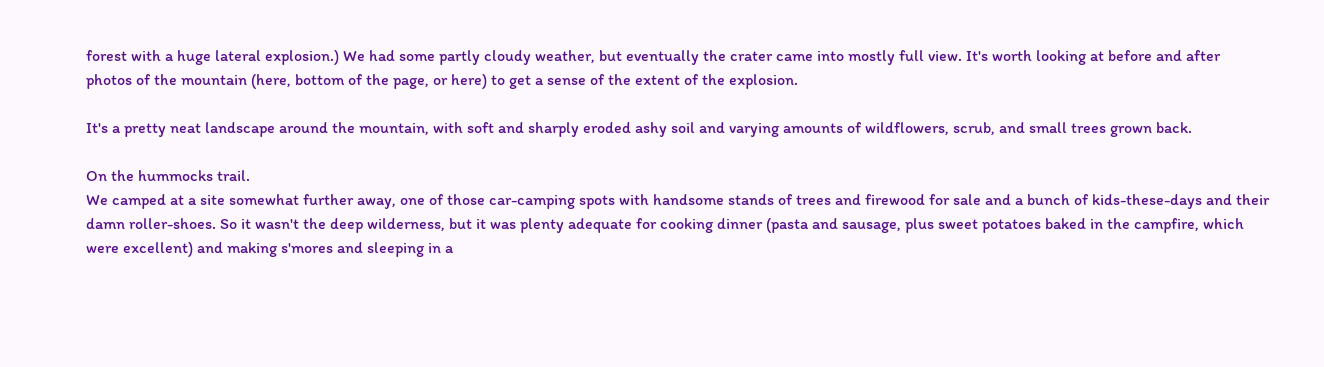forest with a huge lateral explosion.) We had some partly cloudy weather, but eventually the crater came into mostly full view. It's worth looking at before and after photos of the mountain (here, bottom of the page, or here) to get a sense of the extent of the explosion.

It's a pretty neat landscape around the mountain, with soft and sharply eroded ashy soil and varying amounts of wildflowers, scrub, and small trees grown back.

On the hummocks trail.
We camped at a site somewhat further away, one of those car-camping spots with handsome stands of trees and firewood for sale and a bunch of kids-these-days and their damn roller-shoes. So it wasn't the deep wilderness, but it was plenty adequate for cooking dinner (pasta and sausage, plus sweet potatoes baked in the campfire, which were excellent) and making s'mores and sleeping in a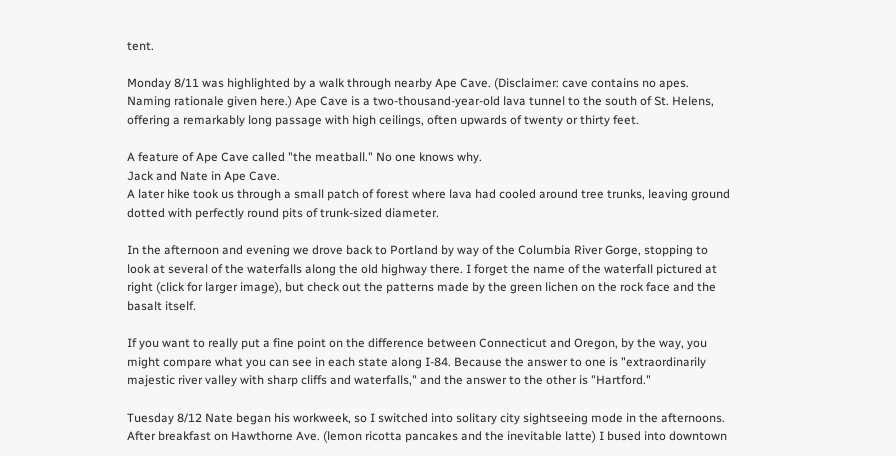tent.

Monday 8/11 was highlighted by a walk through nearby Ape Cave. (Disclaimer: cave contains no apes. Naming rationale given here.) Ape Cave is a two-thousand-year-old lava tunnel to the south of St. Helens, offering a remarkably long passage with high ceilings, often upwards of twenty or thirty feet.

A feature of Ape Cave called "the meatball." No one knows why.
Jack and Nate in Ape Cave.
A later hike took us through a small patch of forest where lava had cooled around tree trunks, leaving ground dotted with perfectly round pits of trunk-sized diameter.

In the afternoon and evening we drove back to Portland by way of the Columbia River Gorge, stopping to look at several of the waterfalls along the old highway there. I forget the name of the waterfall pictured at right (click for larger image), but check out the patterns made by the green lichen on the rock face and the basalt itself.

If you want to really put a fine point on the difference between Connecticut and Oregon, by the way, you might compare what you can see in each state along I-84. Because the answer to one is "extraordinarily majestic river valley with sharp cliffs and waterfalls," and the answer to the other is "Hartford."

Tuesday 8/12 Nate began his workweek, so I switched into solitary city sightseeing mode in the afternoons. After breakfast on Hawthorne Ave. (lemon ricotta pancakes and the inevitable latte) I bused into downtown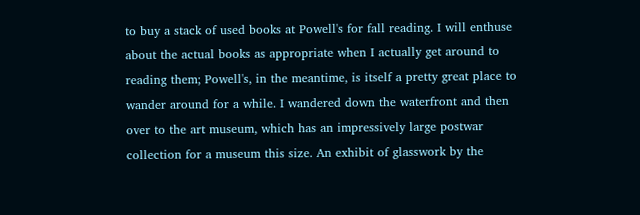to buy a stack of used books at Powell's for fall reading. I will enthuse about the actual books as appropriate when I actually get around to reading them; Powell's, in the meantime, is itself a pretty great place to wander around for a while. I wandered down the waterfront and then over to the art museum, which has an impressively large postwar collection for a museum this size. An exhibit of glasswork by the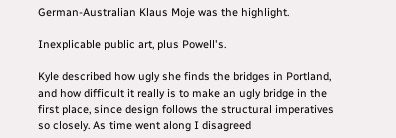German-Australian Klaus Moje was the highlight.

Inexplicable public art, plus Powell's.

Kyle described how ugly she finds the bridges in Portland, and how difficult it really is to make an ugly bridge in the first place, since design follows the structural imperatives so closely. As time went along I disagreed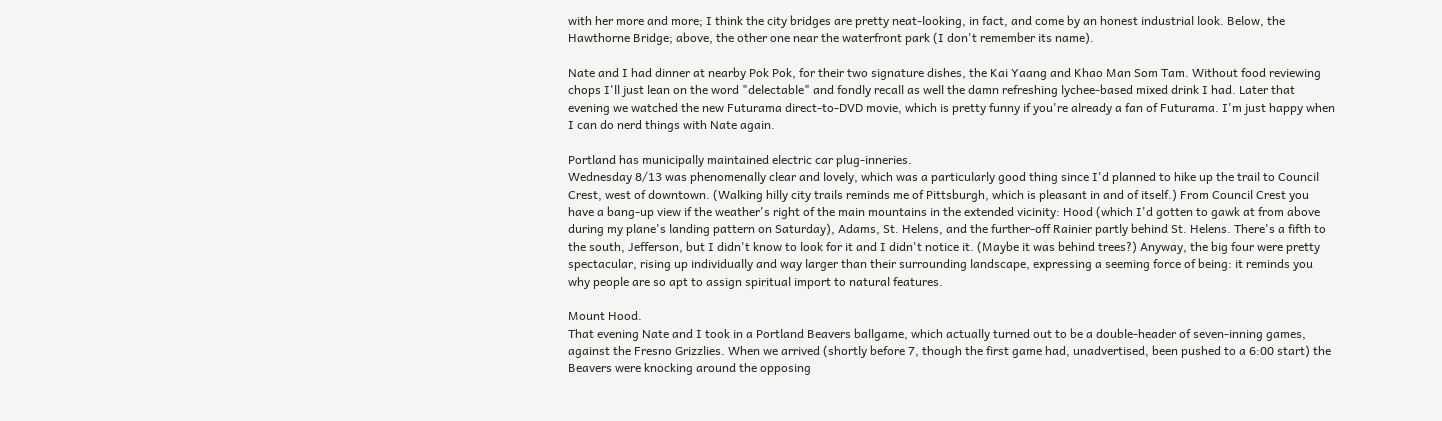with her more and more; I think the city bridges are pretty neat-looking, in fact, and come by an honest industrial look. Below, the Hawthorne Bridge; above, the other one near the waterfront park (I don't remember its name).

Nate and I had dinner at nearby Pok Pok, for their two signature dishes, the Kai Yaang and Khao Man Som Tam. Without food reviewing chops I'll just lean on the word "delectable" and fondly recall as well the damn refreshing lychee-based mixed drink I had. Later that evening we watched the new Futurama direct-to-DVD movie, which is pretty funny if you're already a fan of Futurama. I'm just happy when I can do nerd things with Nate again.

Portland has municipally maintained electric car plug-inneries.
Wednesday 8/13 was phenomenally clear and lovely, which was a particularly good thing since I'd planned to hike up the trail to Council Crest, west of downtown. (Walking hilly city trails reminds me of Pittsburgh, which is pleasant in and of itself.) From Council Crest you have a bang-up view if the weather's right of the main mountains in the extended vicinity: Hood (which I'd gotten to gawk at from above during my plane's landing pattern on Saturday), Adams, St. Helens, and the further-off Rainier partly behind St. Helens. There's a fifth to the south, Jefferson, but I didn't know to look for it and I didn't notice it. (Maybe it was behind trees?) Anyway, the big four were pretty spectacular, rising up individually and way larger than their surrounding landscape, expressing a seeming force of being: it reminds you why people are so apt to assign spiritual import to natural features.

Mount Hood.
That evening Nate and I took in a Portland Beavers ballgame, which actually turned out to be a double-header of seven-inning games, against the Fresno Grizzlies. When we arrived (shortly before 7, though the first game had, unadvertised, been pushed to a 6:00 start) the Beavers were knocking around the opposing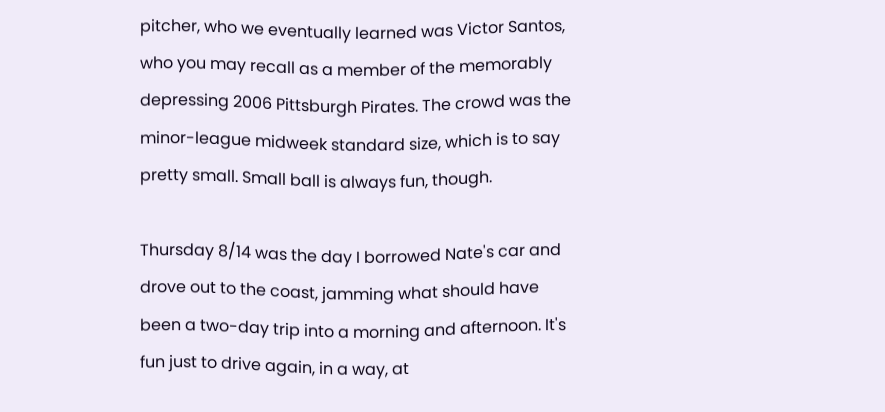pitcher, who we eventually learned was Victor Santos, who you may recall as a member of the memorably depressing 2006 Pittsburgh Pirates. The crowd was the minor-league midweek standard size, which is to say pretty small. Small ball is always fun, though.

Thursday 8/14 was the day I borrowed Nate's car and drove out to the coast, jamming what should have been a two-day trip into a morning and afternoon. It's fun just to drive again, in a way, at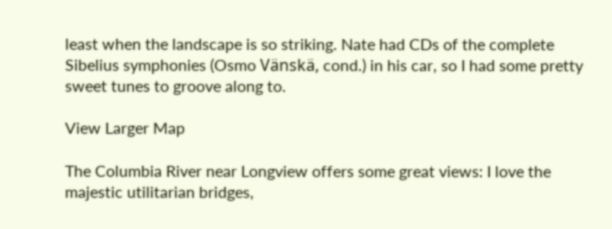least when the landscape is so striking. Nate had CDs of the complete Sibelius symphonies (Osmo Vänskä, cond.) in his car, so I had some pretty sweet tunes to groove along to.

View Larger Map

The Columbia River near Longview offers some great views: I love the majestic utilitarian bridges,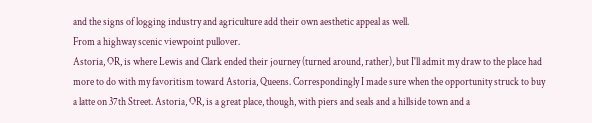and the signs of logging industry and agriculture add their own aesthetic appeal as well.
From a highway scenic viewpoint pullover.
Astoria, OR, is where Lewis and Clark ended their journey (turned around, rather), but I'll admit my draw to the place had more to do with my favoritism toward Astoria, Queens. Correspondingly I made sure when the opportunity struck to buy a latte on 37th Street. Astoria, OR, is a great place, though, with piers and seals and a hillside town and a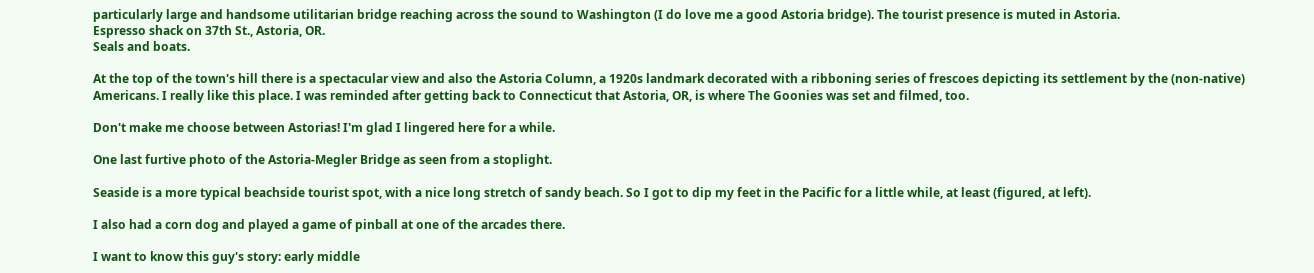particularly large and handsome utilitarian bridge reaching across the sound to Washington (I do love me a good Astoria bridge). The tourist presence is muted in Astoria.
Espresso shack on 37th St., Astoria, OR.
Seals and boats.

At the top of the town's hill there is a spectacular view and also the Astoria Column, a 1920s landmark decorated with a ribboning series of frescoes depicting its settlement by the (non-native) Americans. I really like this place. I was reminded after getting back to Connecticut that Astoria, OR, is where The Goonies was set and filmed, too.

Don't make me choose between Astorias! I'm glad I lingered here for a while.

One last furtive photo of the Astoria-Megler Bridge as seen from a stoplight.

Seaside is a more typical beachside tourist spot, with a nice long stretch of sandy beach. So I got to dip my feet in the Pacific for a little while, at least (figured, at left).

I also had a corn dog and played a game of pinball at one of the arcades there.

I want to know this guy's story: early middle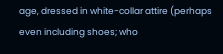age, dressed in white-collar attire (perhaps even including shoes; who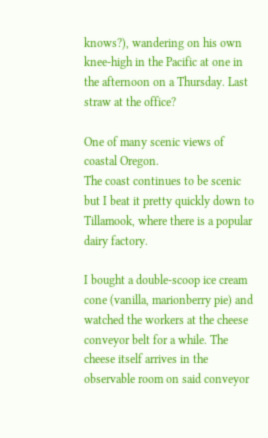knows?), wandering on his own knee-high in the Pacific at one in the afternoon on a Thursday. Last straw at the office?

One of many scenic views of coastal Oregon.
The coast continues to be scenic but I beat it pretty quickly down to Tillamook, where there is a popular dairy factory.

I bought a double-scoop ice cream cone (vanilla, marionberry pie) and watched the workers at the cheese conveyor belt for a while. The cheese itself arrives in the observable room on said conveyor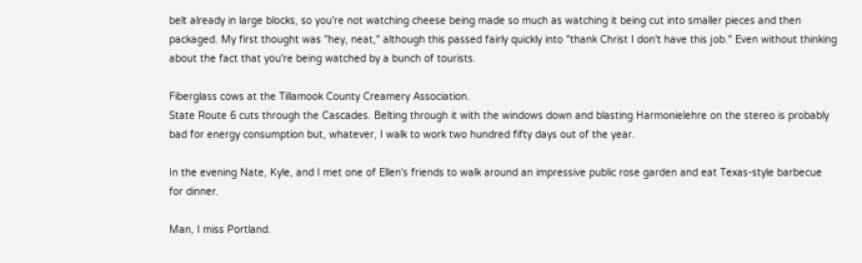belt already in large blocks, so you're not watching cheese being made so much as watching it being cut into smaller pieces and then packaged. My first thought was "hey, neat," although this passed fairly quickly into "thank Christ I don't have this job." Even without thinking about the fact that you're being watched by a bunch of tourists.

Fiberglass cows at the Tillamook County Creamery Association.
State Route 6 cuts through the Cascades. Belting through it with the windows down and blasting Harmonielehre on the stereo is probably bad for energy consumption but, whatever, I walk to work two hundred fifty days out of the year.

In the evening Nate, Kyle, and I met one of Ellen's friends to walk around an impressive public rose garden and eat Texas-style barbecue for dinner.

Man, I miss Portland.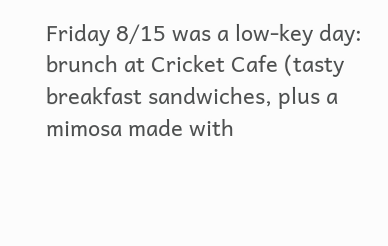Friday 8/15 was a low-key day: brunch at Cricket Cafe (tasty breakfast sandwiches, plus a mimosa made with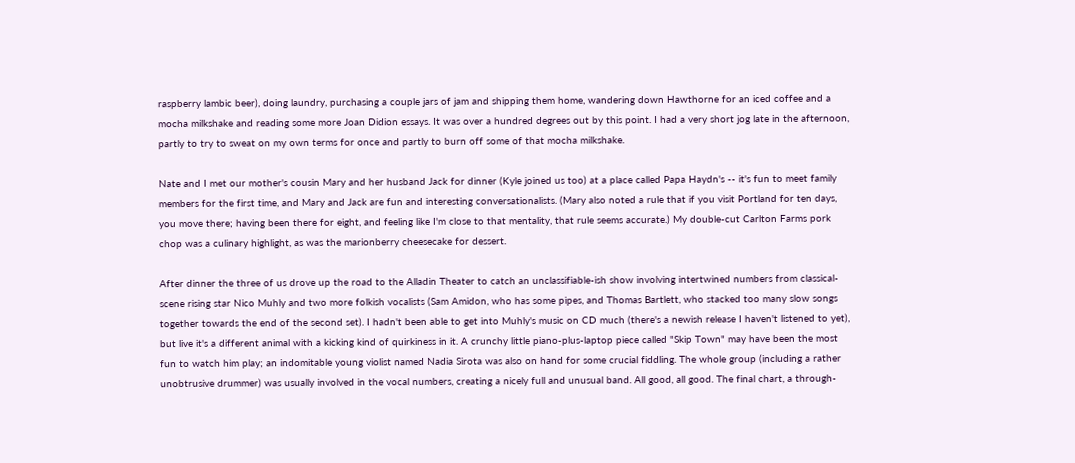raspberry lambic beer), doing laundry, purchasing a couple jars of jam and shipping them home, wandering down Hawthorne for an iced coffee and a mocha milkshake and reading some more Joan Didion essays. It was over a hundred degrees out by this point. I had a very short jog late in the afternoon, partly to try to sweat on my own terms for once and partly to burn off some of that mocha milkshake.

Nate and I met our mother's cousin Mary and her husband Jack for dinner (Kyle joined us too) at a place called Papa Haydn's -- it's fun to meet family members for the first time, and Mary and Jack are fun and interesting conversationalists. (Mary also noted a rule that if you visit Portland for ten days, you move there; having been there for eight, and feeling like I'm close to that mentality, that rule seems accurate.) My double-cut Carlton Farms pork chop was a culinary highlight, as was the marionberry cheesecake for dessert.

After dinner the three of us drove up the road to the Alladin Theater to catch an unclassifiable-ish show involving intertwined numbers from classical-scene rising star Nico Muhly and two more folkish vocalists (Sam Amidon, who has some pipes, and Thomas Bartlett, who stacked too many slow songs together towards the end of the second set). I hadn't been able to get into Muhly's music on CD much (there's a newish release I haven't listened to yet), but live it's a different animal with a kicking kind of quirkiness in it. A crunchy little piano-plus-laptop piece called "Skip Town" may have been the most fun to watch him play; an indomitable young violist named Nadia Sirota was also on hand for some crucial fiddling. The whole group (including a rather unobtrusive drummer) was usually involved in the vocal numbers, creating a nicely full and unusual band. All good, all good. The final chart, a through-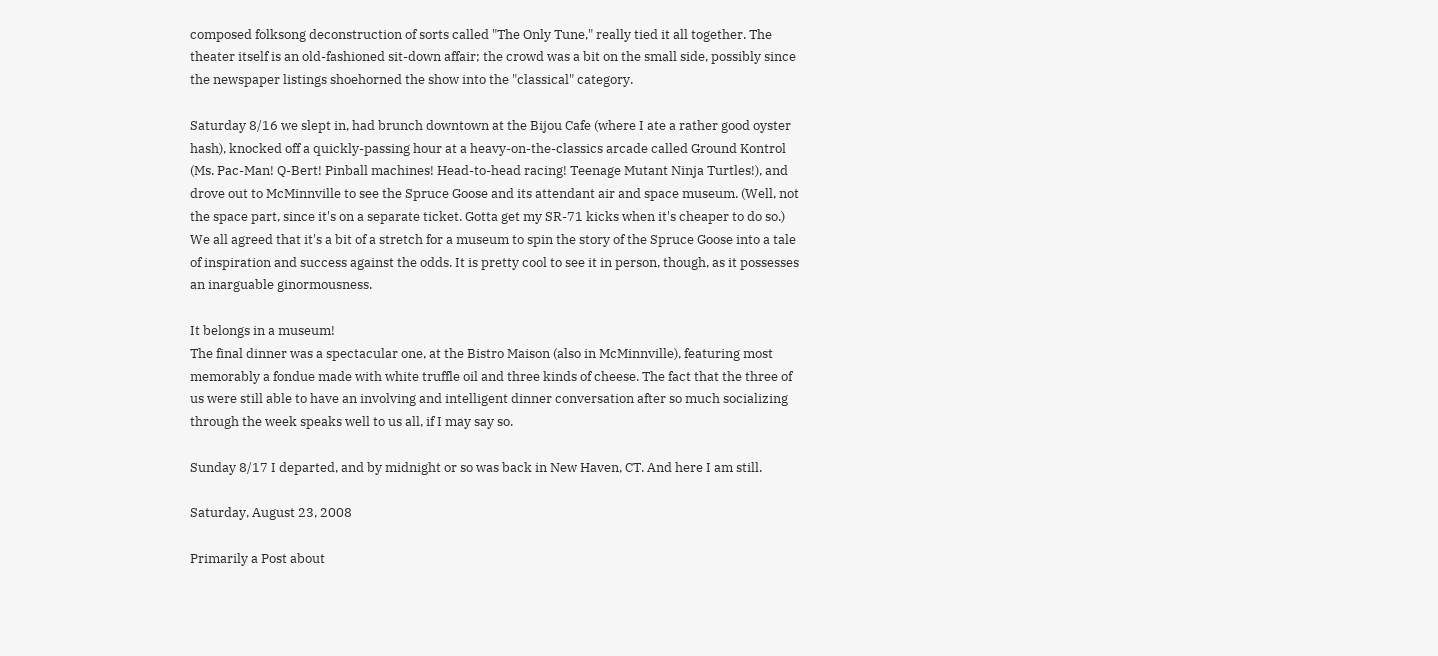composed folksong deconstruction of sorts called "The Only Tune," really tied it all together. The theater itself is an old-fashioned sit-down affair; the crowd was a bit on the small side, possibly since the newspaper listings shoehorned the show into the "classical" category.

Saturday 8/16 we slept in, had brunch downtown at the Bijou Cafe (where I ate a rather good oyster hash), knocked off a quickly-passing hour at a heavy-on-the-classics arcade called Ground Kontrol (Ms. Pac-Man! Q-Bert! Pinball machines! Head-to-head racing! Teenage Mutant Ninja Turtles!), and drove out to McMinnville to see the Spruce Goose and its attendant air and space museum. (Well, not the space part, since it's on a separate ticket. Gotta get my SR-71 kicks when it's cheaper to do so.) We all agreed that it's a bit of a stretch for a museum to spin the story of the Spruce Goose into a tale of inspiration and success against the odds. It is pretty cool to see it in person, though, as it possesses an inarguable ginormousness.

It belongs in a museum!
The final dinner was a spectacular one, at the Bistro Maison (also in McMinnville), featuring most memorably a fondue made with white truffle oil and three kinds of cheese. The fact that the three of us were still able to have an involving and intelligent dinner conversation after so much socializing through the week speaks well to us all, if I may say so.

Sunday 8/17 I departed, and by midnight or so was back in New Haven, CT. And here I am still.

Saturday, August 23, 2008

Primarily a Post about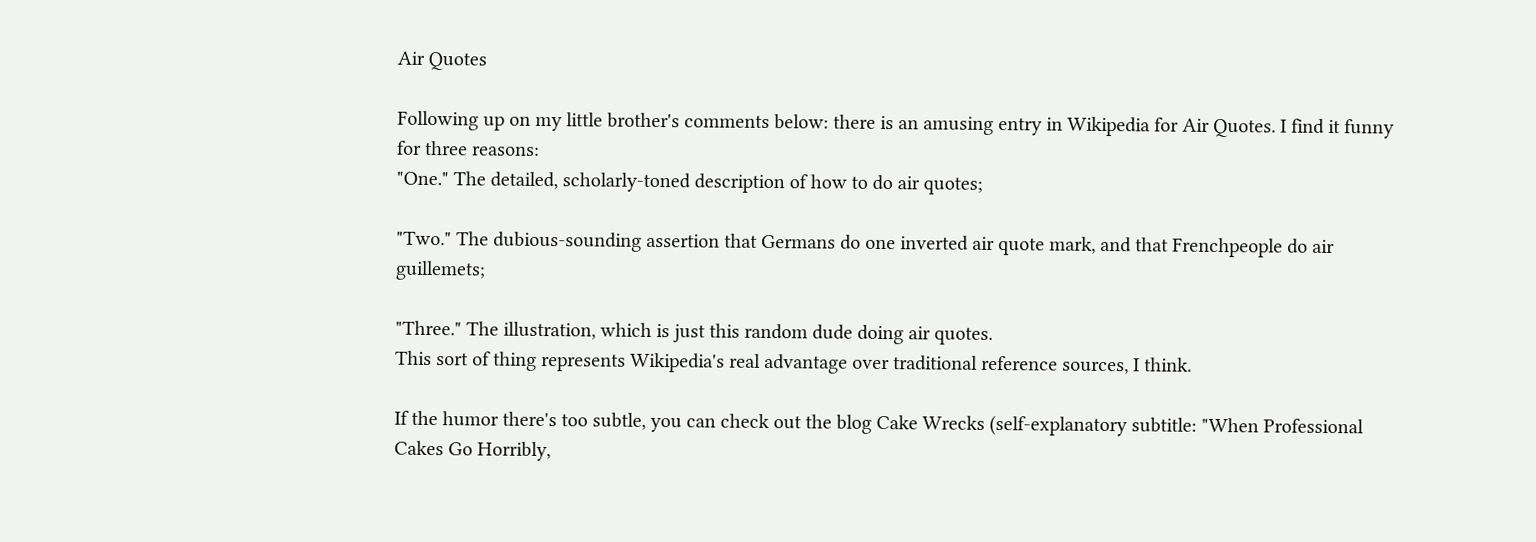Air Quotes

Following up on my little brother's comments below: there is an amusing entry in Wikipedia for Air Quotes. I find it funny for three reasons:
"One." The detailed, scholarly-toned description of how to do air quotes;

"Two." The dubious-sounding assertion that Germans do one inverted air quote mark, and that Frenchpeople do air guillemets;

"Three." The illustration, which is just this random dude doing air quotes.
This sort of thing represents Wikipedia's real advantage over traditional reference sources, I think.

If the humor there's too subtle, you can check out the blog Cake Wrecks (self-explanatory subtitle: "When Professional Cakes Go Horribly,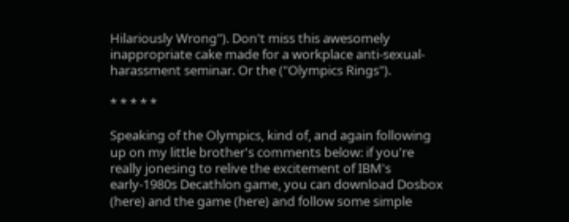Hilariously Wrong"). Don't miss this awesomely inappropriate cake made for a workplace anti-sexual-harassment seminar. Or the ("Olympics Rings").

* * * * *

Speaking of the Olympics, kind of, and again following up on my little brother's comments below: if you're really jonesing to relive the excitement of IBM's early-1980s Decathlon game, you can download Dosbox (here) and the game (here) and follow some simple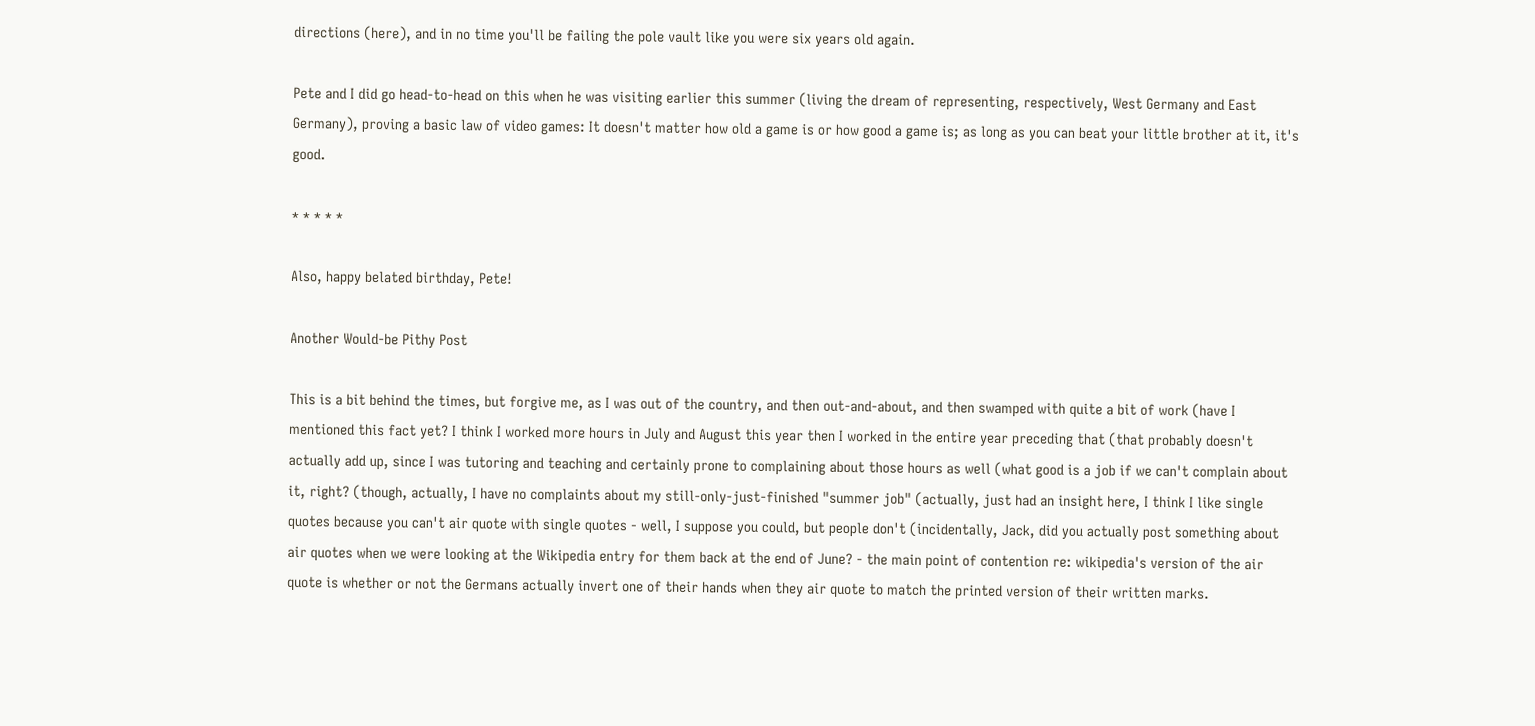directions (here), and in no time you'll be failing the pole vault like you were six years old again.

Pete and I did go head-to-head on this when he was visiting earlier this summer (living the dream of representing, respectively, West Germany and East Germany), proving a basic law of video games: It doesn't matter how old a game is or how good a game is; as long as you can beat your little brother at it, it's good.

* * * * *

Also, happy belated birthday, Pete!

Another Would-be Pithy Post

This is a bit behind the times, but forgive me, as I was out of the country, and then out-and-about, and then swamped with quite a bit of work (have I mentioned this fact yet? I think I worked more hours in July and August this year then I worked in the entire year preceding that (that probably doesn't actually add up, since I was tutoring and teaching and certainly prone to complaining about those hours as well (what good is a job if we can't complain about it, right? (though, actually, I have no complaints about my still-only-just-finished "summer job" (actually, just had an insight here, I think I like single quotes because you can't air quote with single quotes - well, I suppose you could, but people don't (incidentally, Jack, did you actually post something about air quotes when we were looking at the Wikipedia entry for them back at the end of June? - the main point of contention re: wikipedia's version of the air quote is whether or not the Germans actually invert one of their hands when they air quote to match the printed version of their written marks.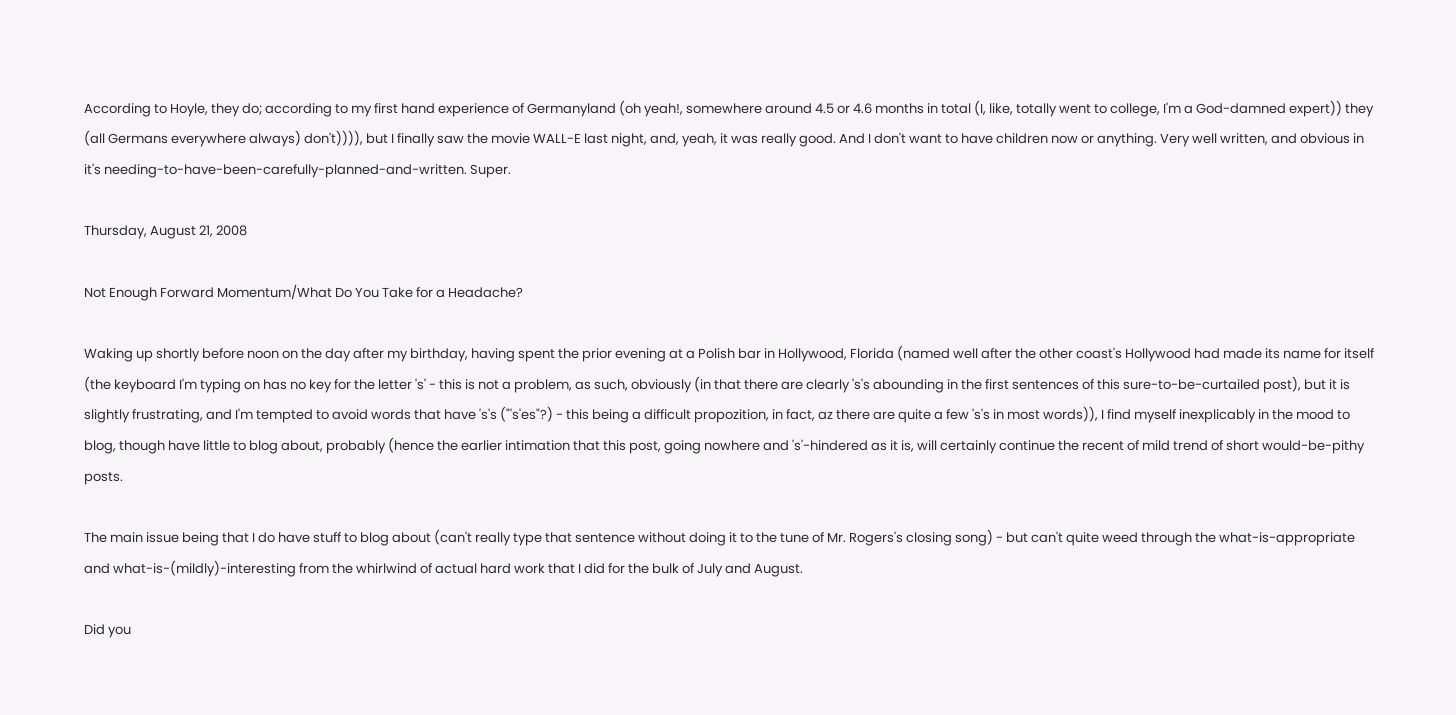According to Hoyle, they do; according to my first hand experience of Germanyland (oh yeah!, somewhere around 4.5 or 4.6 months in total (I, like, totally went to college, I'm a God-damned expert)) they (all Germans everywhere always) don't)))), but I finally saw the movie WALL-E last night, and, yeah, it was really good. And I don't want to have children now or anything. Very well written, and obvious in it's needing-to-have-been-carefully-planned-and-written. Super.

Thursday, August 21, 2008

Not Enough Forward Momentum/What Do You Take for a Headache?

Waking up shortly before noon on the day after my birthday, having spent the prior evening at a Polish bar in Hollywood, Florida (named well after the other coast's Hollywood had made its name for itself (the keyboard I'm typing on has no key for the letter 's' - this is not a problem, as such, obviously (in that there are clearly 's's abounding in the first sentences of this sure-to-be-curtailed post), but it is slightly frustrating, and I'm tempted to avoid words that have 's's ("'s'es"?) - this being a difficult propozition, in fact, az there are quite a few 's's in most words)), I find myself inexplicably in the mood to blog, though have little to blog about, probably (hence the earlier intimation that this post, going nowhere and 's'-hindered as it is, will certainly continue the recent of mild trend of short would-be-pithy posts.

The main issue being that I do have stuff to blog about (can't really type that sentence without doing it to the tune of Mr. Rogers's closing song) - but can't quite weed through the what-is-appropriate and what-is-(mildly)-interesting from the whirlwind of actual hard work that I did for the bulk of July and August.

Did you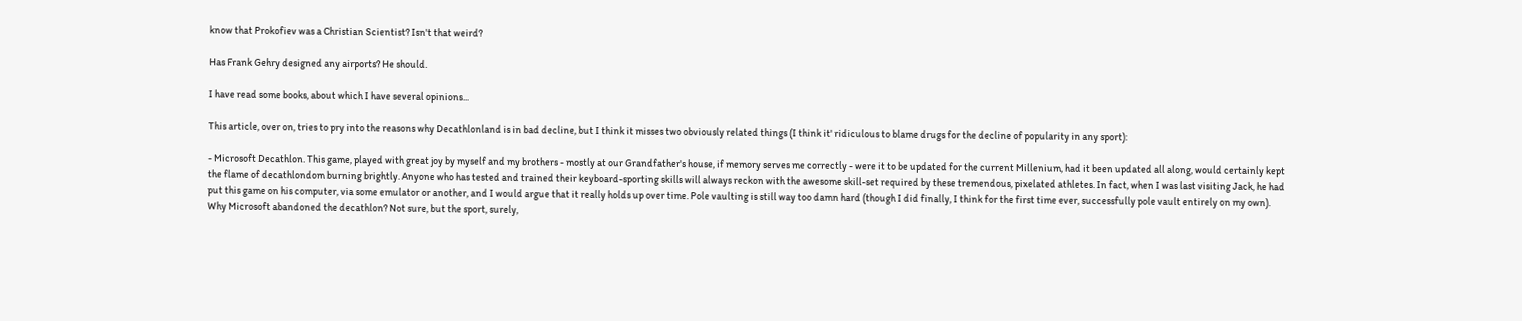know that Prokofiev was a Christian Scientist? Isn't that weird?

Has Frank Gehry designed any airports? He should.

I have read some books, about which I have several opinions...

This article, over on, tries to pry into the reasons why Decathlonland is in bad decline, but I think it misses two obviously related things (I think it' ridiculous to blame drugs for the decline of popularity in any sport):

- Microsoft Decathlon. This game, played with great joy by myself and my brothers - mostly at our Grandfather's house, if memory serves me correctly - were it to be updated for the current Millenium, had it been updated all along, would certainly kept the flame of decathlondom burning brightly. Anyone who has tested and trained their keyboard-sporting skills will always reckon with the awesome skill-set required by these tremendous, pixelated athletes. In fact, when I was last visiting Jack, he had put this game on his computer, via some emulator or another, and I would argue that it really holds up over time. Pole vaulting is still way too damn hard (though I did finally, I think for the first time ever, successfully pole vault entirely on my own). Why Microsoft abandoned the decathlon? Not sure, but the sport, surely,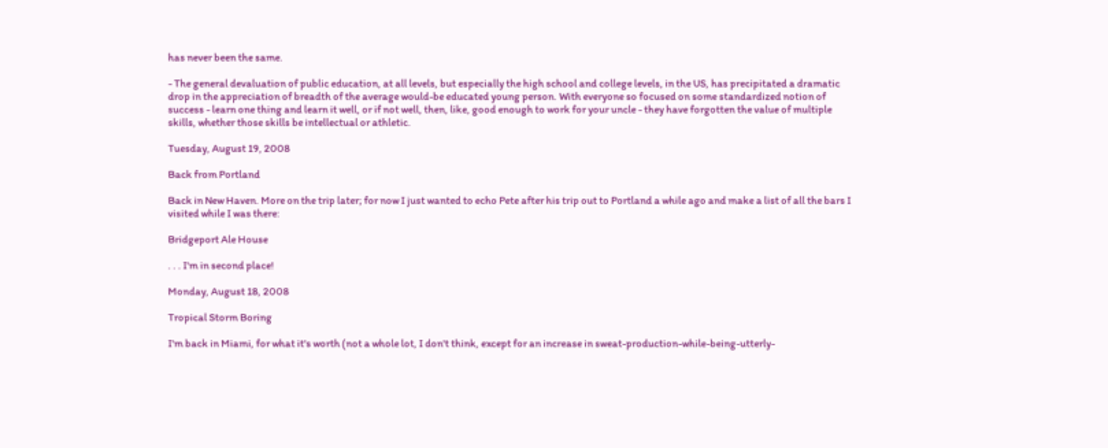has never been the same.

- The general devaluation of public education, at all levels, but especially the high school and college levels, in the US, has precipitated a dramatic drop in the appreciation of breadth of the average would-be educated young person. With everyone so focused on some standardized notion of success - learn one thing and learn it well, or if not well, then, like, good enough to work for your uncle - they have forgotten the value of multiple skills, whether those skills be intellectual or athletic.

Tuesday, August 19, 2008

Back from Portland

Back in New Haven. More on the trip later; for now I just wanted to echo Pete after his trip out to Portland a while ago and make a list of all the bars I visited while I was there:

Bridgeport Ale House

. . . I'm in second place!

Monday, August 18, 2008

Tropical Storm Boring

I'm back in Miami, for what it's worth (not a whole lot, I don't think, except for an increase in sweat-production-while-being-utterly-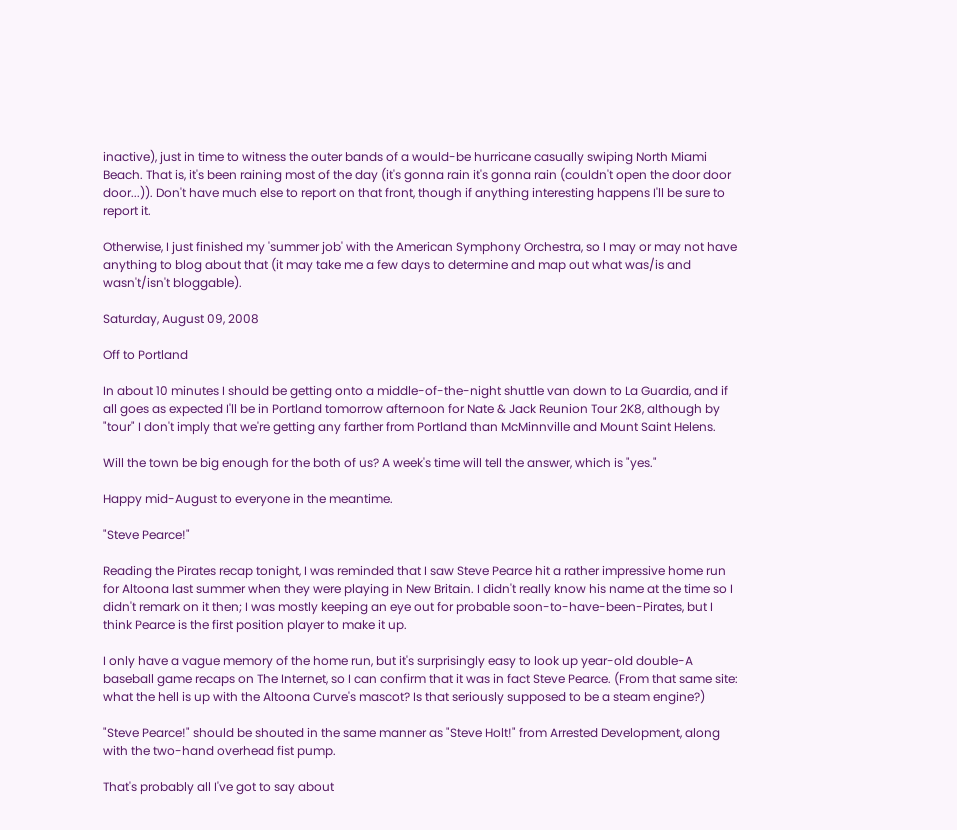inactive), just in time to witness the outer bands of a would-be hurricane casually swiping North Miami Beach. That is, it's been raining most of the day (it's gonna rain it's gonna rain (couldn't open the door door door...)). Don't have much else to report on that front, though if anything interesting happens I'll be sure to report it.

Otherwise, I just finished my 'summer job' with the American Symphony Orchestra, so I may or may not have anything to blog about that (it may take me a few days to determine and map out what was/is and wasn't/isn't bloggable).

Saturday, August 09, 2008

Off to Portland

In about 10 minutes I should be getting onto a middle-of-the-night shuttle van down to La Guardia, and if all goes as expected I'll be in Portland tomorrow afternoon for Nate & Jack Reunion Tour 2K8, although by "tour" I don't imply that we're getting any farther from Portland than McMinnville and Mount Saint Helens.

Will the town be big enough for the both of us? A week's time will tell the answer, which is "yes."

Happy mid-August to everyone in the meantime.

"Steve Pearce!"

Reading the Pirates recap tonight, I was reminded that I saw Steve Pearce hit a rather impressive home run for Altoona last summer when they were playing in New Britain. I didn't really know his name at the time so I didn't remark on it then; I was mostly keeping an eye out for probable soon-to-have-been-Pirates, but I think Pearce is the first position player to make it up.

I only have a vague memory of the home run, but it's surprisingly easy to look up year-old double-A baseball game recaps on The Internet, so I can confirm that it was in fact Steve Pearce. (From that same site: what the hell is up with the Altoona Curve's mascot? Is that seriously supposed to be a steam engine?)

"Steve Pearce!" should be shouted in the same manner as "Steve Holt!" from Arrested Development, along with the two-hand overhead fist pump.

That's probably all I've got to say about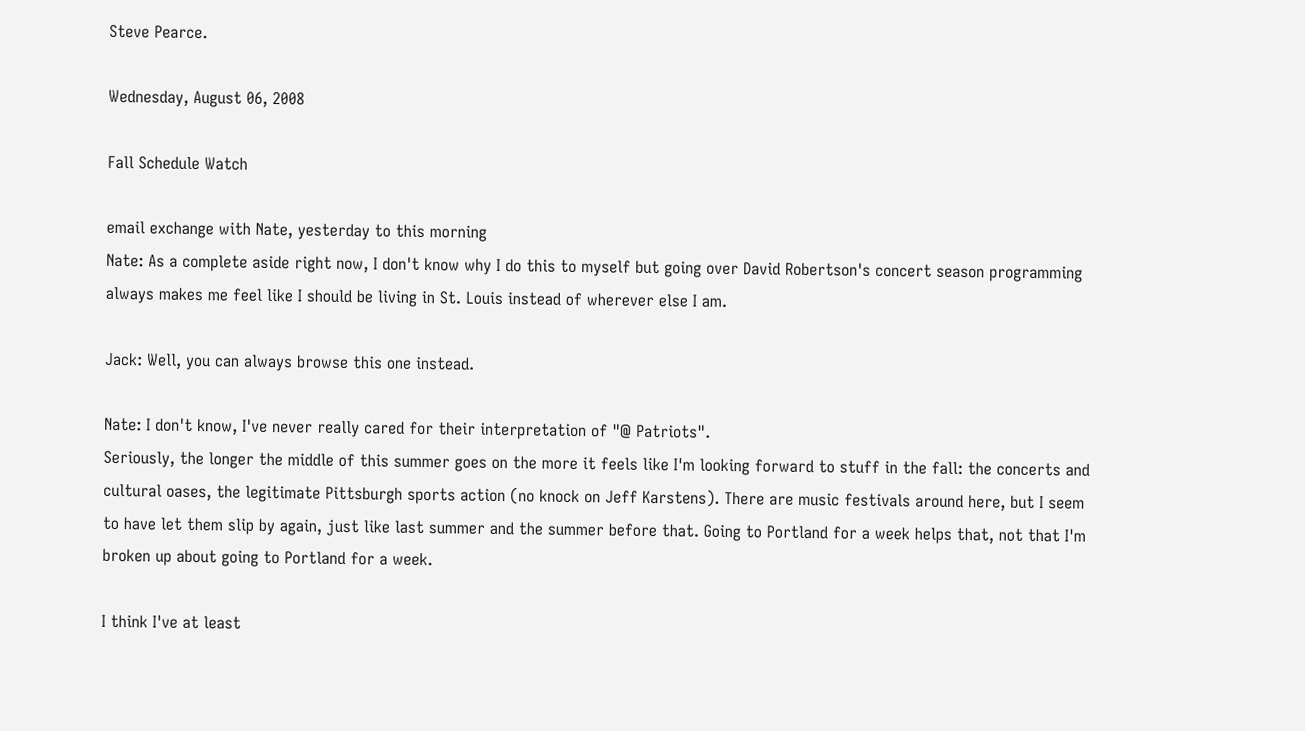Steve Pearce.

Wednesday, August 06, 2008

Fall Schedule Watch

email exchange with Nate, yesterday to this morning
Nate: As a complete aside right now, I don't know why I do this to myself but going over David Robertson's concert season programming always makes me feel like I should be living in St. Louis instead of wherever else I am.

Jack: Well, you can always browse this one instead.

Nate: I don't know, I've never really cared for their interpretation of "@ Patriots".
Seriously, the longer the middle of this summer goes on the more it feels like I'm looking forward to stuff in the fall: the concerts and cultural oases, the legitimate Pittsburgh sports action (no knock on Jeff Karstens). There are music festivals around here, but I seem to have let them slip by again, just like last summer and the summer before that. Going to Portland for a week helps that, not that I'm broken up about going to Portland for a week.

I think I've at least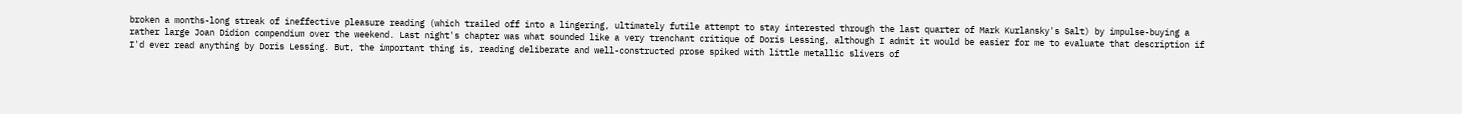broken a months-long streak of ineffective pleasure reading (which trailed off into a lingering, ultimately futile attempt to stay interested through the last quarter of Mark Kurlansky's Salt) by impulse-buying a rather large Joan Didion compendium over the weekend. Last night's chapter was what sounded like a very trenchant critique of Doris Lessing, although I admit it would be easier for me to evaluate that description if I'd ever read anything by Doris Lessing. But, the important thing is, reading deliberate and well-constructed prose spiked with little metallic slivers of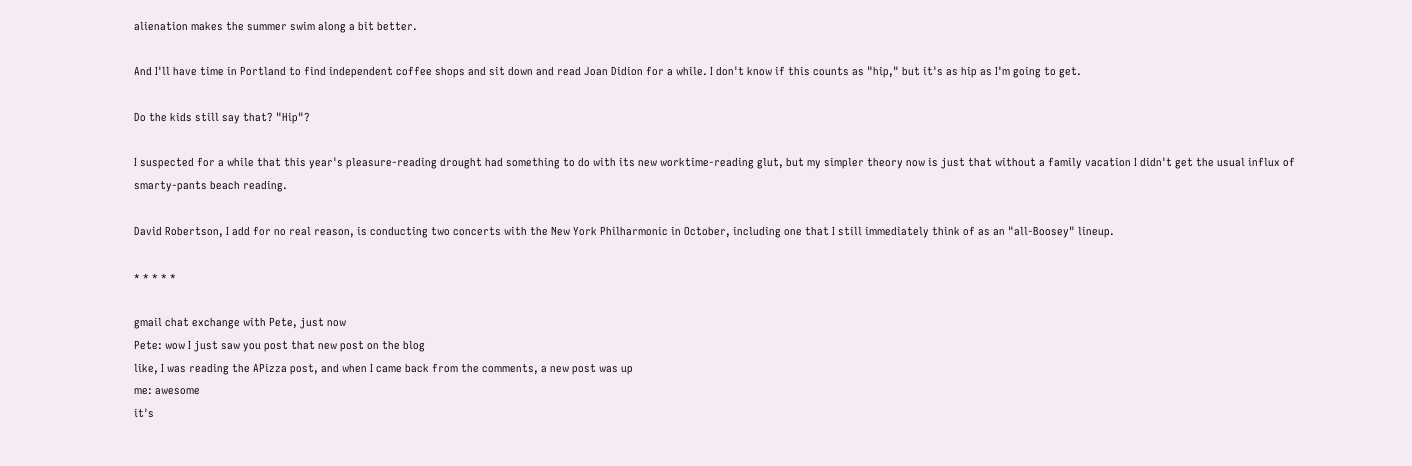alienation makes the summer swim along a bit better.

And I'll have time in Portland to find independent coffee shops and sit down and read Joan Didion for a while. I don't know if this counts as "hip," but it's as hip as I'm going to get.

Do the kids still say that? "Hip"?

I suspected for a while that this year's pleasure-reading drought had something to do with its new worktime-reading glut, but my simpler theory now is just that without a family vacation I didn't get the usual influx of smarty-pants beach reading.

David Robertson, I add for no real reason, is conducting two concerts with the New York Philharmonic in October, including one that I still immediately think of as an "all-Boosey" lineup.

* * * * *

gmail chat exchange with Pete, just now
Pete: wow I just saw you post that new post on the blog
like, I was reading the APizza post, and when I came back from the comments, a new post was up
me: awesome
it's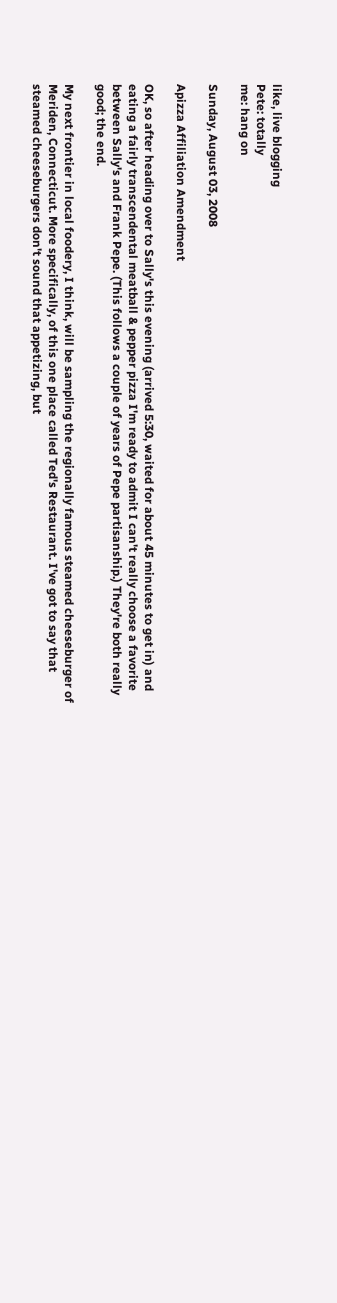like, live blogging
Pete: totally
me: hang on

Sunday, August 03, 2008

Apizza Affiliation Amendment

OK, so after heading over to Sally's this evening (arrived 5:30, waited for about 45 minutes to get in) and eating a fairly transcendental meatball & pepper pizza I'm ready to admit I can't really choose a favorite between Sally's and Frank Pepe. (This follows a couple of years of Pepe partisanship.) They're both really good; the end.

My next frontier in local foodery, I think, will be sampling the regionally famous steamed cheeseburger of Meriden, Connecticut. More specifically, of this one place called Ted's Restaurant. I've got to say that steamed cheeseburgers don't sound that appetizing, but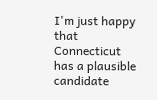I'm just happy that Connecticut has a plausible candidate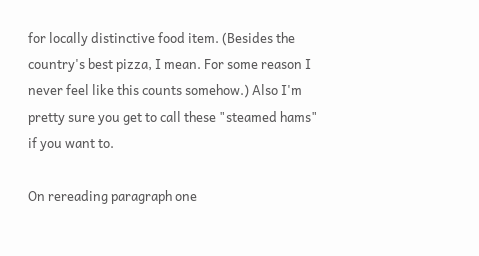for locally distinctive food item. (Besides the country's best pizza, I mean. For some reason I never feel like this counts somehow.) Also I'm pretty sure you get to call these "steamed hams" if you want to.

On rereading paragraph one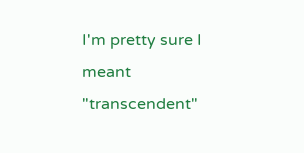I'm pretty sure I meant "transcendent"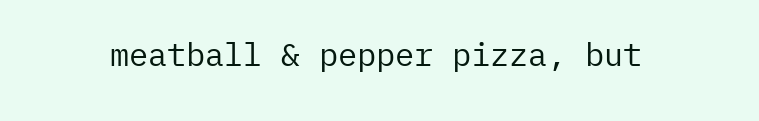meatball & pepper pizza, but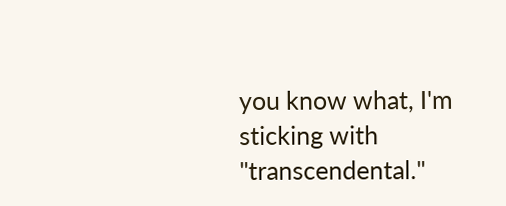you know what, I'm sticking with "transcendental."